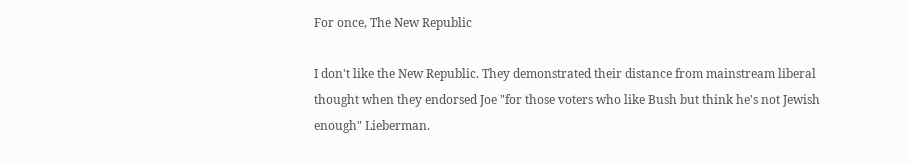For once, The New Republic

I don't like the New Republic. They demonstrated their distance from mainstream liberal thought when they endorsed Joe "for those voters who like Bush but think he's not Jewish enough" Lieberman.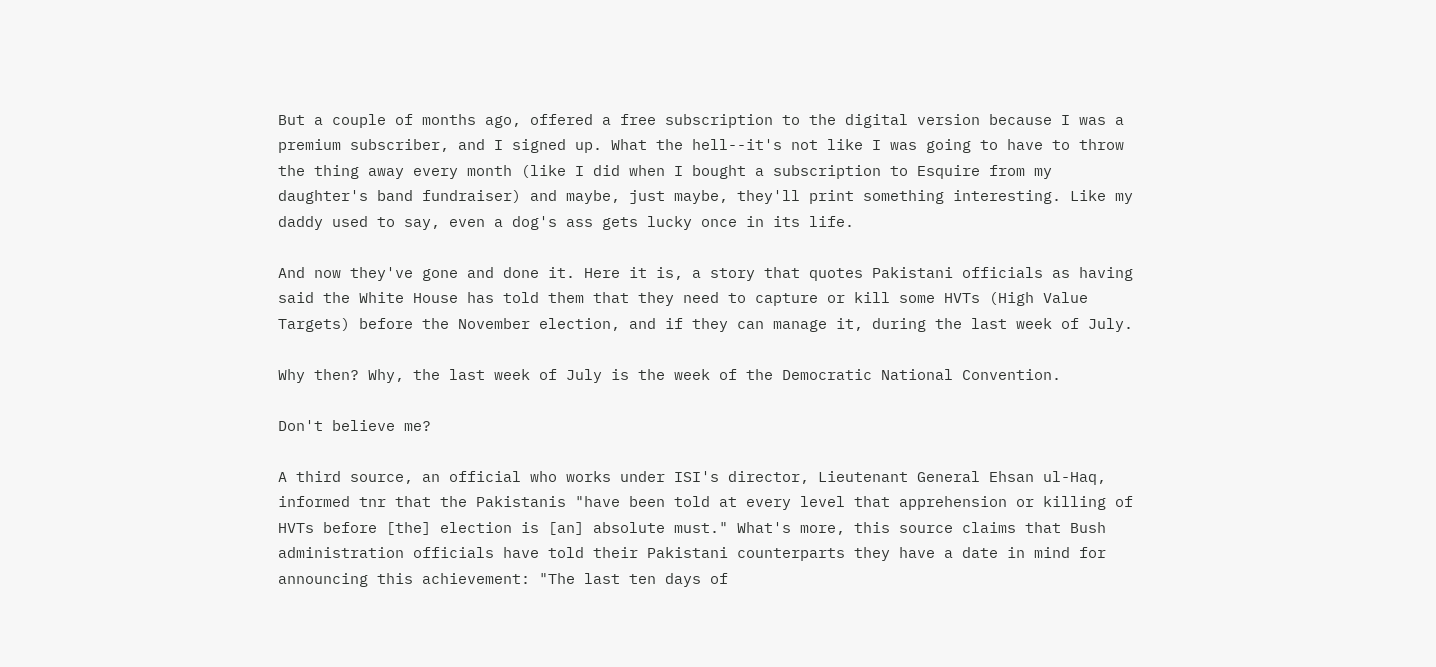But a couple of months ago, offered a free subscription to the digital version because I was a premium subscriber, and I signed up. What the hell--it's not like I was going to have to throw the thing away every month (like I did when I bought a subscription to Esquire from my daughter's band fundraiser) and maybe, just maybe, they'll print something interesting. Like my daddy used to say, even a dog's ass gets lucky once in its life.

And now they've gone and done it. Here it is, a story that quotes Pakistani officials as having said the White House has told them that they need to capture or kill some HVTs (High Value Targets) before the November election, and if they can manage it, during the last week of July.

Why then? Why, the last week of July is the week of the Democratic National Convention.

Don't believe me?

A third source, an official who works under ISI's director, Lieutenant General Ehsan ul-Haq, informed tnr that the Pakistanis "have been told at every level that apprehension or killing of HVTs before [the] election is [an] absolute must." What's more, this source claims that Bush administration officials have told their Pakistani counterparts they have a date in mind for announcing this achievement: "The last ten days of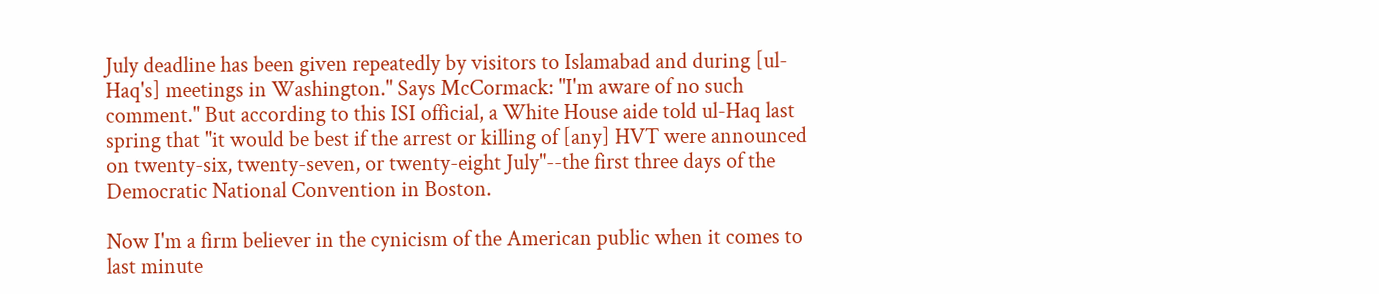July deadline has been given repeatedly by visitors to Islamabad and during [ul-Haq's] meetings in Washington." Says McCormack: "I'm aware of no such comment." But according to this ISI official, a White House aide told ul-Haq last spring that "it would be best if the arrest or killing of [any] HVT were announced on twenty-six, twenty-seven, or twenty-eight July"--the first three days of the Democratic National Convention in Boston.

Now I'm a firm believer in the cynicism of the American public when it comes to last minute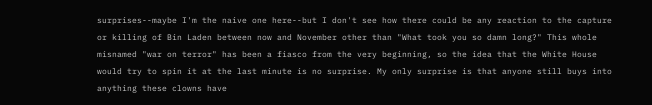surprises--maybe I'm the naive one here--but I don't see how there could be any reaction to the capture or killing of Bin Laden between now and November other than "What took you so damn long?" This whole misnamed "war on terror" has been a fiasco from the very beginning, so the idea that the White House would try to spin it at the last minute is no surprise. My only surprise is that anyone still buys into anything these clowns have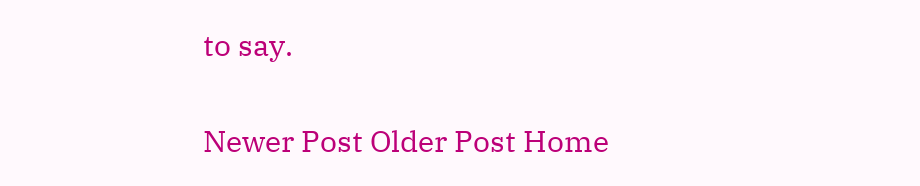to say.

Newer Post Older Post Home